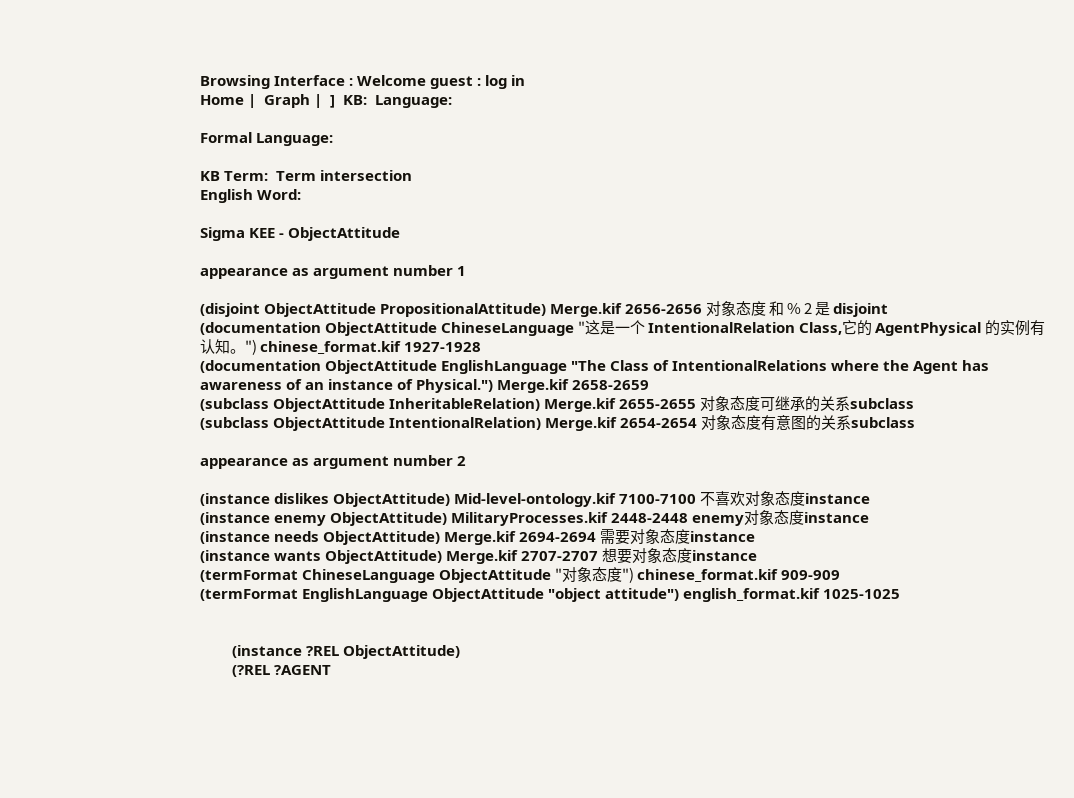Browsing Interface : Welcome guest : log in
Home |  Graph |  ]  KB:  Language:

Formal Language:

KB Term:  Term intersection
English Word:

Sigma KEE - ObjectAttitude

appearance as argument number 1

(disjoint ObjectAttitude PropositionalAttitude) Merge.kif 2656-2656 对象态度 和 % 2 是 disjoint
(documentation ObjectAttitude ChineseLanguage "这是一个 IntentionalRelation Class,它的 AgentPhysical 的实例有认知。") chinese_format.kif 1927-1928
(documentation ObjectAttitude EnglishLanguage "The Class of IntentionalRelations where the Agent has awareness of an instance of Physical.") Merge.kif 2658-2659
(subclass ObjectAttitude InheritableRelation) Merge.kif 2655-2655 对象态度可继承的关系subclass
(subclass ObjectAttitude IntentionalRelation) Merge.kif 2654-2654 对象态度有意图的关系subclass

appearance as argument number 2

(instance dislikes ObjectAttitude) Mid-level-ontology.kif 7100-7100 不喜欢对象态度instance
(instance enemy ObjectAttitude) MilitaryProcesses.kif 2448-2448 enemy对象态度instance
(instance needs ObjectAttitude) Merge.kif 2694-2694 需要对象态度instance
(instance wants ObjectAttitude) Merge.kif 2707-2707 想要对象态度instance
(termFormat ChineseLanguage ObjectAttitude "对象态度") chinese_format.kif 909-909
(termFormat EnglishLanguage ObjectAttitude "object attitude") english_format.kif 1025-1025


        (instance ?REL ObjectAttitude)
        (?REL ?AGENT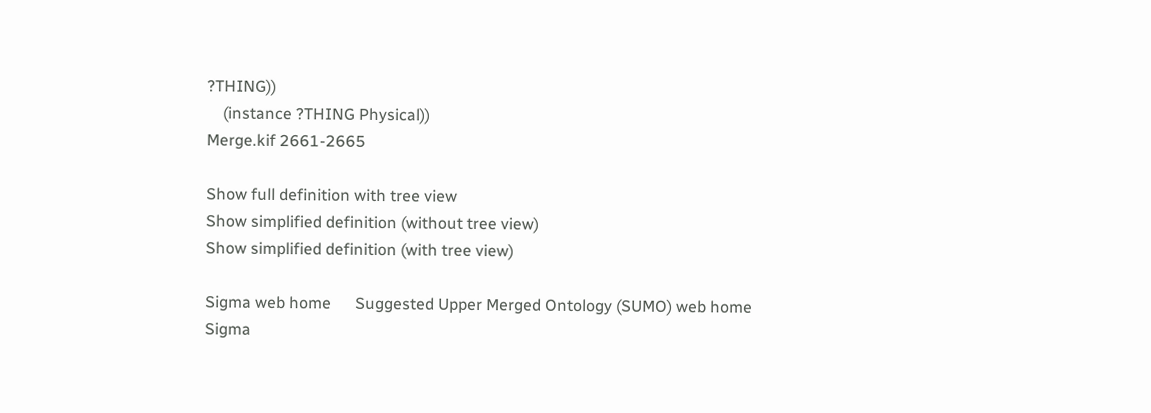?THING))
    (instance ?THING Physical))
Merge.kif 2661-2665

Show full definition with tree view
Show simplified definition (without tree view)
Show simplified definition (with tree view)

Sigma web home      Suggested Upper Merged Ontology (SUMO) web home
Sigma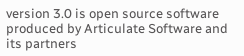version 3.0 is open source software produced by Articulate Software and its partners